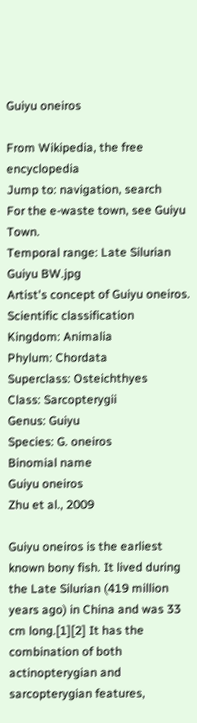Guiyu oneiros

From Wikipedia, the free encyclopedia
Jump to: navigation, search
For the e-waste town, see Guiyu Town.
Temporal range: Late Silurian
Guiyu BW.jpg
Artist's concept of Guiyu oneiros.
Scientific classification
Kingdom: Animalia
Phylum: Chordata
Superclass: Osteichthyes
Class: Sarcopterygii
Genus: Guiyu
Species: G. oneiros
Binomial name
Guiyu oneiros
Zhu et al., 2009

Guiyu oneiros is the earliest known bony fish. It lived during the Late Silurian (419 million years ago) in China and was 33 cm long.[1][2] It has the combination of both actinopterygian and sarcopterygian features,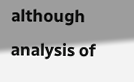although analysis of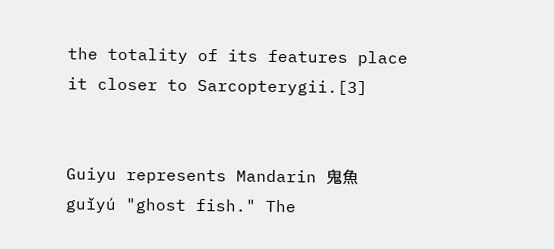the totality of its features place it closer to Sarcopterygii.[3]


Guiyu represents Mandarin 鬼魚 guǐyú "ghost fish." The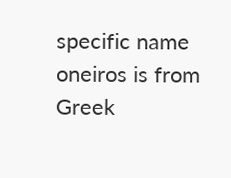specific name oneiros is from Greek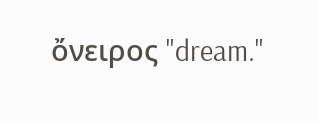ὄνειρος "dream."